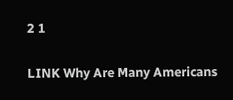2 1

LINK Why Are Many Americans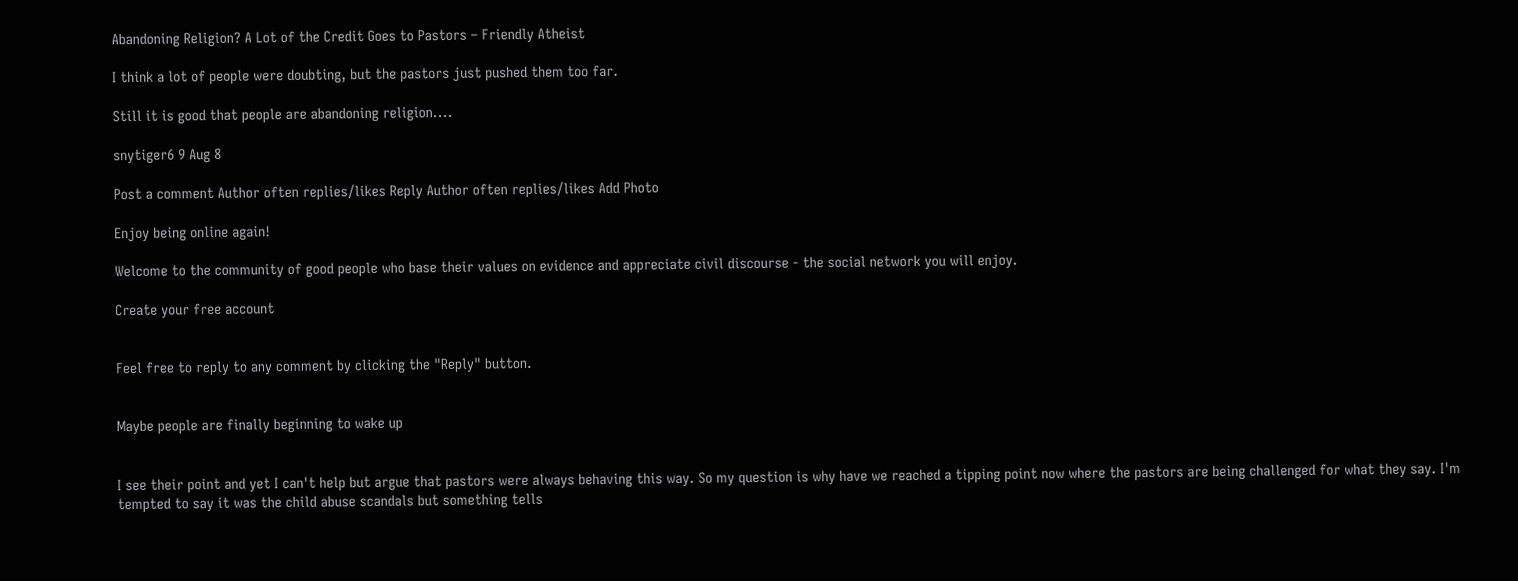Abandoning Religion? A Lot of the Credit Goes to Pastors – Friendly Atheist

I think a lot of people were doubting, but the pastors just pushed them too far.

Still it is good that people are abandoning religion....

snytiger6 9 Aug 8

Post a comment Author often replies/likes Reply Author often replies/likes Add Photo

Enjoy being online again!

Welcome to the community of good people who base their values on evidence and appreciate civil discourse - the social network you will enjoy.

Create your free account


Feel free to reply to any comment by clicking the "Reply" button.


Maybe people are finally beginning to wake up


I see their point and yet I can't help but argue that pastors were always behaving this way. So my question is why have we reached a tipping point now where the pastors are being challenged for what they say. I'm tempted to say it was the child abuse scandals but something tells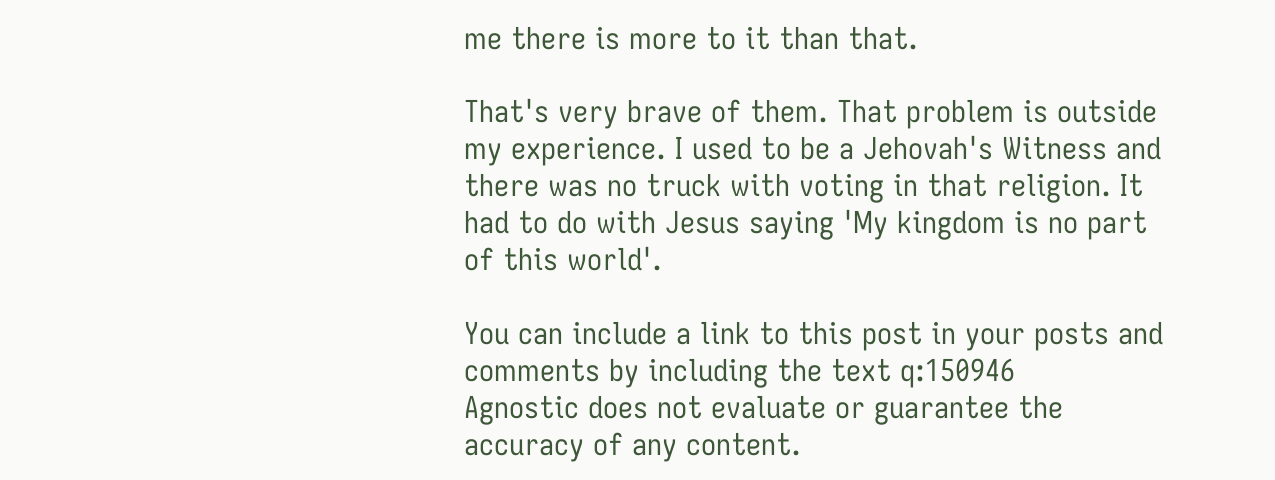me there is more to it than that.

That's very brave of them. That problem is outside my experience. I used to be a Jehovah's Witness and there was no truck with voting in that religion. It had to do with Jesus saying 'My kingdom is no part of this world'.

You can include a link to this post in your posts and comments by including the text q:150946
Agnostic does not evaluate or guarantee the accuracy of any content.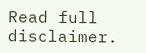Read full disclaimer.